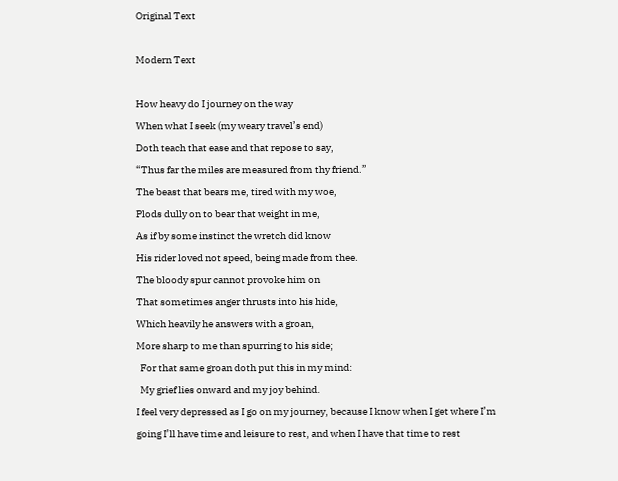Original Text

Modern Text

How heavy do I journey on the way
When what I seek (my weary travel’s end)
Doth teach that ease and that repose to say,
“Thus far the miles are measured from thy friend.”
The beast that bears me, tired with my woe,
Plods dully on to bear that weight in me,
As if by some instinct the wretch did know
His rider loved not speed, being made from thee.
The bloody spur cannot provoke him on
That sometimes anger thrusts into his hide,
Which heavily he answers with a groan,
More sharp to me than spurring to his side;
  For that same groan doth put this in my mind:
  My grief lies onward and my joy behind.
I feel very depressed as I go on my journey, because I know when I get where I’m going I’ll have time and leisure to rest, and when I have that time to rest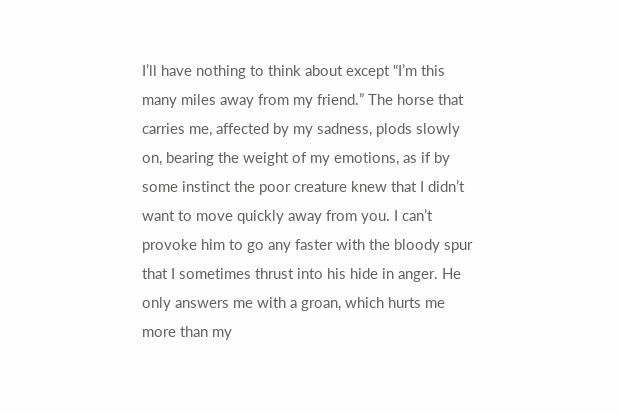I’ll have nothing to think about except “I’m this many miles away from my friend.” The horse that carries me, affected by my sadness, plods slowly on, bearing the weight of my emotions, as if by some instinct the poor creature knew that I didn’t want to move quickly away from you. I can’t provoke him to go any faster with the bloody spur that I sometimes thrust into his hide in anger. He only answers me with a groan, which hurts me more than my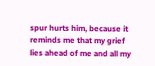spur hurts him, because it reminds me that my grief lies ahead of me and all my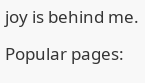joy is behind me.

Popular pages: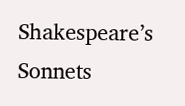Shakespeare’s Sonnets